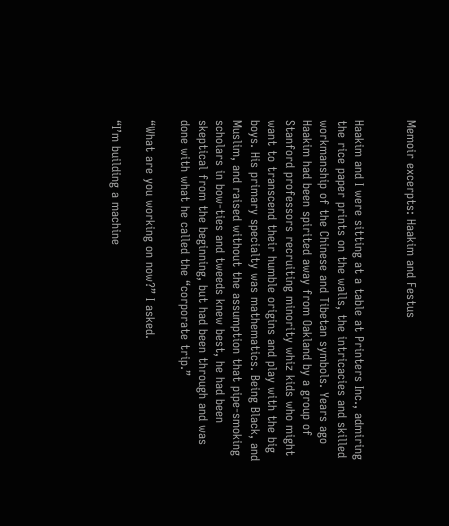Memoir excerpts: Haakim and Festus


Haakim and I were sitting at a table at Printers Inc., admiring the rice paper prints on the walls, the intricacies and skilled workmanship of the Chinese and Tibetan symbols. Years ago Haakim had been spirited away from Oakland by a group of Stanford professors recruiting minority whiz kids who might want to transcend their humble origins and play with the big boys. His primary specialty was mathematics. Being Black, and Muslim, and raised without the assumption that pipe-smoking scholars in bow-ties and tweeds knew best, he had been skeptical from the beginning, but had been through and was done with what he called the “corporate trip.”

“What are you working on now?” I asked.

“I’m building a machine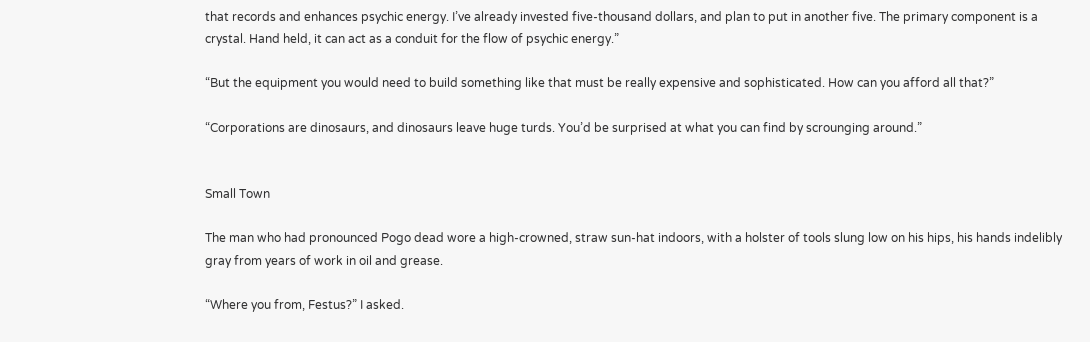that records and enhances psychic energy. I’ve already invested five-thousand dollars, and plan to put in another five. The primary component is a crystal. Hand held, it can act as a conduit for the flow of psychic energy.”

“But the equipment you would need to build something like that must be really expensive and sophisticated. How can you afford all that?”

“Corporations are dinosaurs, and dinosaurs leave huge turds. You’d be surprised at what you can find by scrounging around.”


Small Town

The man who had pronounced Pogo dead wore a high-crowned, straw sun-hat indoors, with a holster of tools slung low on his hips, his hands indelibly gray from years of work in oil and grease.

“Where you from, Festus?” I asked.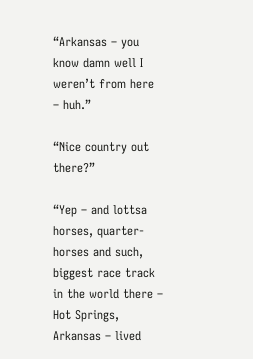“Arkansas – you know damn well I weren’t from here – huh.”

“Nice country out there?”

“Yep – and lottsa horses, quarter-horses and such, biggest race track in the world there – Hot Springs, Arkansas – lived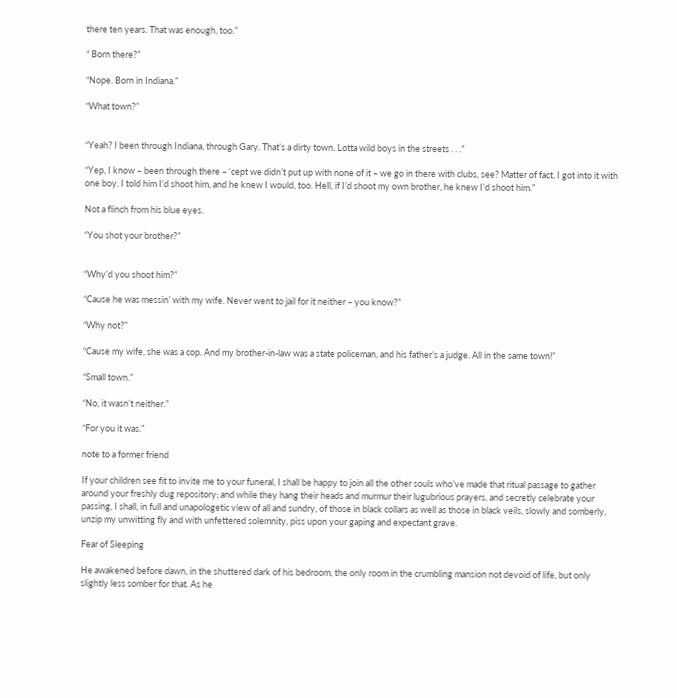there ten years. That was enough, too.”

“ Born there?”

“Nope. Born in Indiana.”

“What town?”


“Yeah? I been through Indiana, through Gary. That’s a dirty town. Lotta wild boys in the streets . . .”

“Yep, I know – been through there – ‘cept we didn’t put up with none of it – we go in there with clubs, see? Matter of fact, I got into it with one boy. I told him I’d shoot him, and he knew I would, too. Hell, if I’d shoot my own brother, he knew I’d shoot him.”

Not a flinch from his blue eyes.

“You shot your brother?”


“Why’d you shoot him?”

“Cause he was messin’ with my wife. Never went to jail for it neither – you know?”

“Why not?”

“Cause my wife, she was a cop. And my brother-in-law was a state policeman, and his father’s a judge. All in the same town!”

“Small town.”

“No, it wasn’t neither.”

“For you it was.”

note to a former friend

If your children see fit to invite me to your funeral, I shall be happy to join all the other souls who’ve made that ritual passage to gather around your freshly dug repository; and while they hang their heads and murmur their lugubrious prayers, and secretly celebrate your passing, I shall, in full and unapologetic view of all and sundry, of those in black collars as well as those in black veils, slowly and somberly, unzip my unwitting fly and with unfettered solemnity, piss upon your gaping and expectant grave.

Fear of Sleeping

He awakened before dawn, in the shuttered dark of his bedroom, the only room in the crumbling mansion not devoid of life, but only slightly less somber for that. As he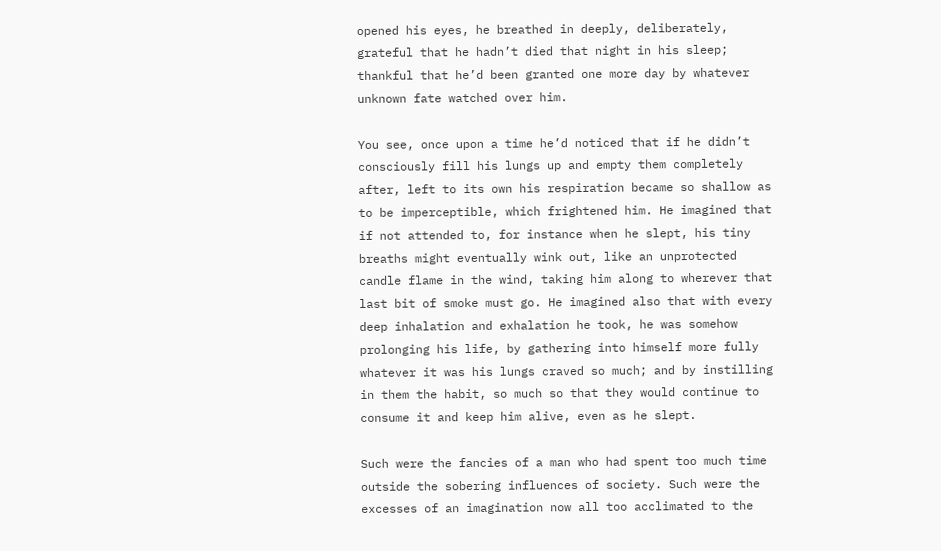opened his eyes, he breathed in deeply, deliberately, grateful that he hadn’t died that night in his sleep; thankful that he’d been granted one more day by whatever unknown fate watched over him.

You see, once upon a time he’d noticed that if he didn’t consciously fill his lungs up and empty them completely after, left to its own his respiration became so shallow as to be imperceptible, which frightened him. He imagined that if not attended to, for instance when he slept, his tiny breaths might eventually wink out, like an unprotected candle flame in the wind, taking him along to wherever that last bit of smoke must go. He imagined also that with every deep inhalation and exhalation he took, he was somehow prolonging his life, by gathering into himself more fully whatever it was his lungs craved so much; and by instilling in them the habit, so much so that they would continue to consume it and keep him alive, even as he slept.

Such were the fancies of a man who had spent too much time outside the sobering influences of society. Such were the excesses of an imagination now all too acclimated to the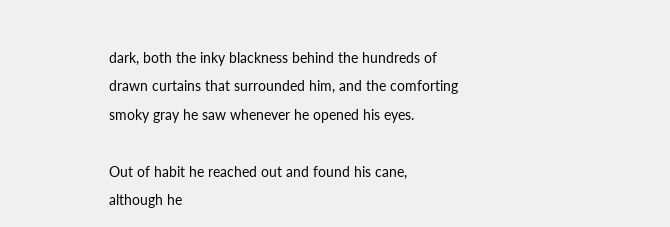dark, both the inky blackness behind the hundreds of drawn curtains that surrounded him, and the comforting smoky gray he saw whenever he opened his eyes.

Out of habit he reached out and found his cane, although he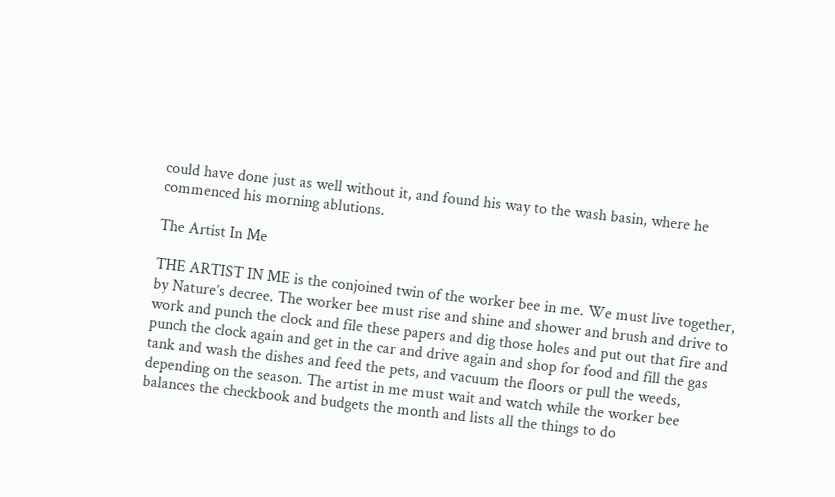could have done just as well without it, and found his way to the wash basin, where he commenced his morning ablutions.

The Artist In Me

THE ARTIST IN ME is the conjoined twin of the worker bee in me. We must live together, by Nature’s decree. The worker bee must rise and shine and shower and brush and drive to work and punch the clock and file these papers and dig those holes and put out that fire and punch the clock again and get in the car and drive again and shop for food and fill the gas tank and wash the dishes and feed the pets, and vacuum the floors or pull the weeds, depending on the season. The artist in me must wait and watch while the worker bee balances the checkbook and budgets the month and lists all the things to do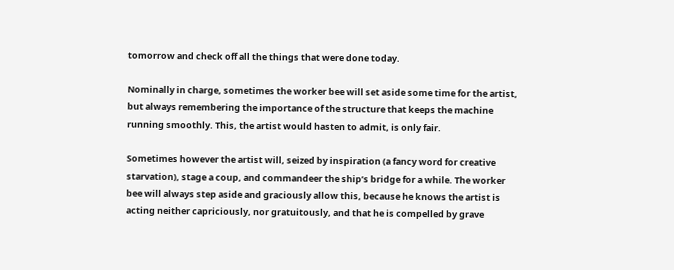tomorrow and check off all the things that were done today.

Nominally in charge, sometimes the worker bee will set aside some time for the artist, but always remembering the importance of the structure that keeps the machine running smoothly. This, the artist would hasten to admit, is only fair.

Sometimes however the artist will, seized by inspiration (a fancy word for creative starvation), stage a coup, and commandeer the ship’s bridge for a while. The worker bee will always step aside and graciously allow this, because he knows the artist is acting neither capriciously, nor gratuitously, and that he is compelled by grave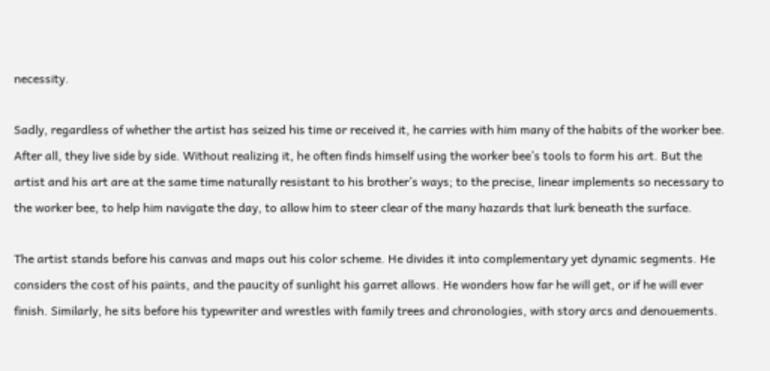necessity.

Sadly, regardless of whether the artist has seized his time or received it, he carries with him many of the habits of the worker bee. After all, they live side by side. Without realizing it, he often finds himself using the worker bee’s tools to form his art. But the artist and his art are at the same time naturally resistant to his brother’s ways; to the precise, linear implements so necessary to the worker bee, to help him navigate the day, to allow him to steer clear of the many hazards that lurk beneath the surface.

The artist stands before his canvas and maps out his color scheme. He divides it into complementary yet dynamic segments. He considers the cost of his paints, and the paucity of sunlight his garret allows. He wonders how far he will get, or if he will ever finish. Similarly, he sits before his typewriter and wrestles with family trees and chronologies, with story arcs and denouements.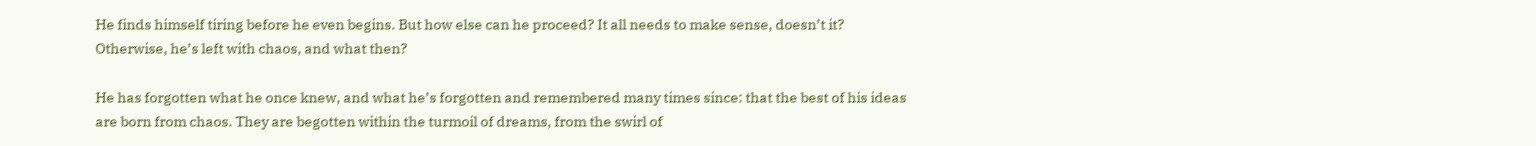He finds himself tiring before he even begins. But how else can he proceed? It all needs to make sense, doesn’t it? Otherwise, he’s left with chaos, and what then?

He has forgotten what he once knew, and what he’s forgotten and remembered many times since: that the best of his ideas are born from chaos. They are begotten within the turmoil of dreams, from the swirl of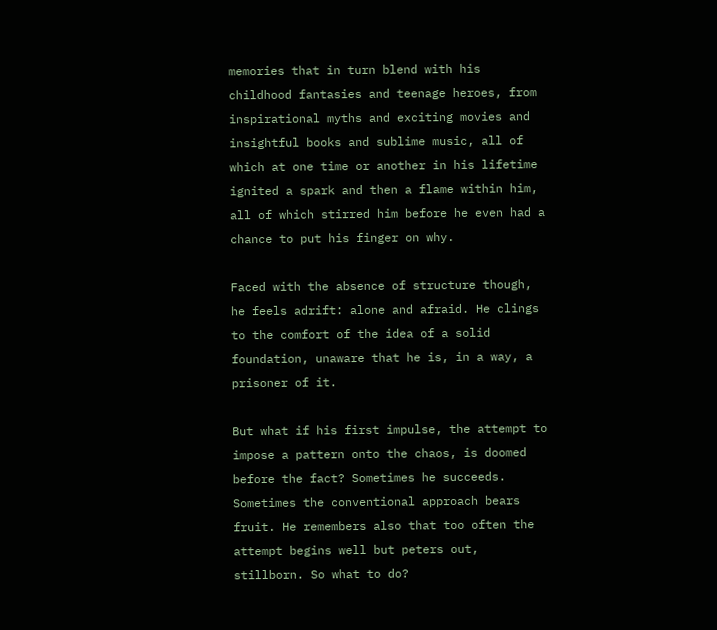memories that in turn blend with his childhood fantasies and teenage heroes, from inspirational myths and exciting movies and insightful books and sublime music, all of which at one time or another in his lifetime ignited a spark and then a flame within him, all of which stirred him before he even had a chance to put his finger on why.

Faced with the absence of structure though, he feels adrift: alone and afraid. He clings to the comfort of the idea of a solid foundation, unaware that he is, in a way, a prisoner of it.

But what if his first impulse, the attempt to impose a pattern onto the chaos, is doomed before the fact? Sometimes he succeeds. Sometimes the conventional approach bears fruit. He remembers also that too often the attempt begins well but peters out, stillborn. So what to do?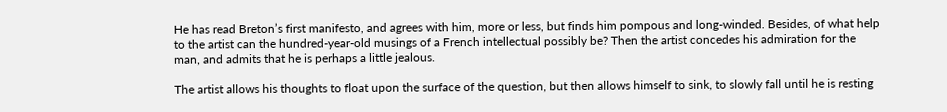He has read Breton’s first manifesto, and agrees with him, more or less, but finds him pompous and long-winded. Besides, of what help to the artist can the hundred-year-old musings of a French intellectual possibly be? Then the artist concedes his admiration for the man, and admits that he is perhaps a little jealous.

The artist allows his thoughts to float upon the surface of the question, but then allows himself to sink, to slowly fall until he is resting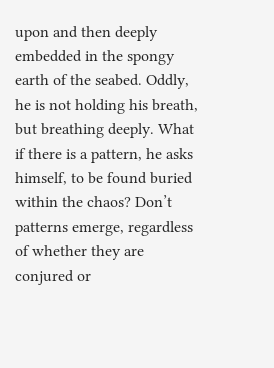upon and then deeply embedded in the spongy earth of the seabed. Oddly, he is not holding his breath, but breathing deeply. What if there is a pattern, he asks himself, to be found buried within the chaos? Don’t patterns emerge, regardless of whether they are conjured or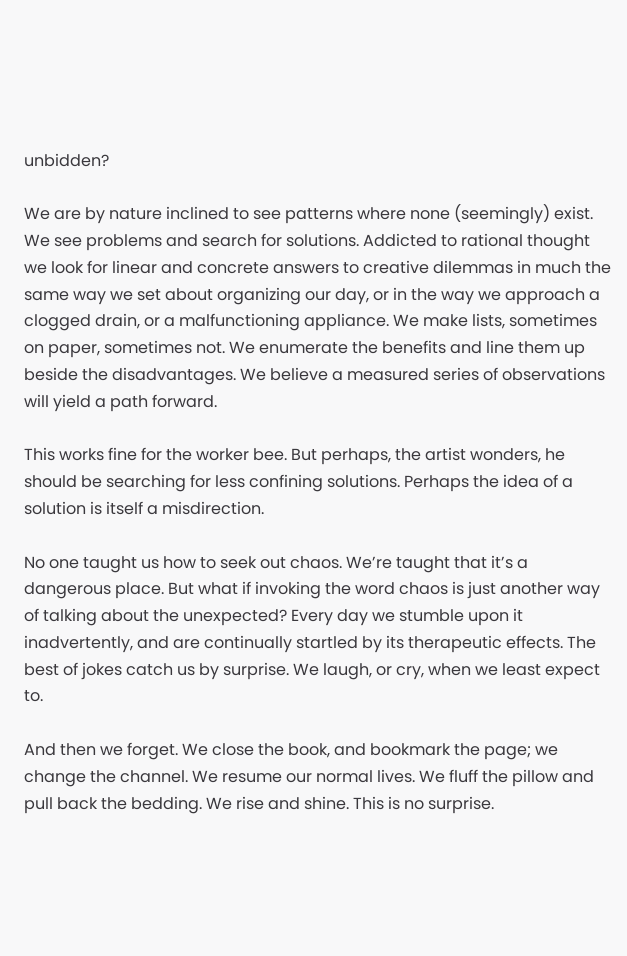unbidden?

We are by nature inclined to see patterns where none (seemingly) exist. We see problems and search for solutions. Addicted to rational thought we look for linear and concrete answers to creative dilemmas in much the same way we set about organizing our day, or in the way we approach a clogged drain, or a malfunctioning appliance. We make lists, sometimes on paper, sometimes not. We enumerate the benefits and line them up beside the disadvantages. We believe a measured series of observations will yield a path forward.

This works fine for the worker bee. But perhaps, the artist wonders, he should be searching for less confining solutions. Perhaps the idea of a solution is itself a misdirection.

No one taught us how to seek out chaos. We’re taught that it’s a dangerous place. But what if invoking the word chaos is just another way of talking about the unexpected? Every day we stumble upon it inadvertently, and are continually startled by its therapeutic effects. The best of jokes catch us by surprise. We laugh, or cry, when we least expect to.

And then we forget. We close the book, and bookmark the page; we change the channel. We resume our normal lives. We fluff the pillow and pull back the bedding. We rise and shine. This is no surprise.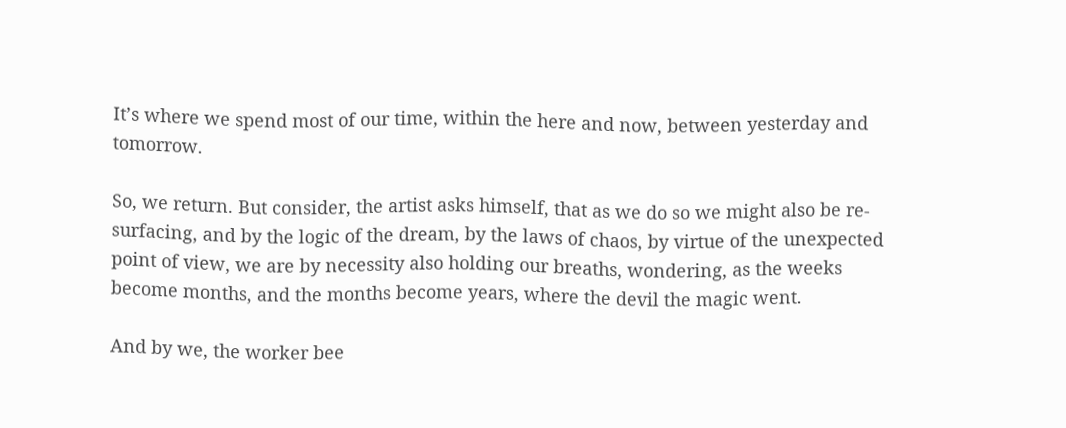It’s where we spend most of our time, within the here and now, between yesterday and tomorrow.

So, we return. But consider, the artist asks himself, that as we do so we might also be re-surfacing, and by the logic of the dream, by the laws of chaos, by virtue of the unexpected point of view, we are by necessity also holding our breaths, wondering, as the weeks become months, and the months become years, where the devil the magic went.

And by we, the worker bee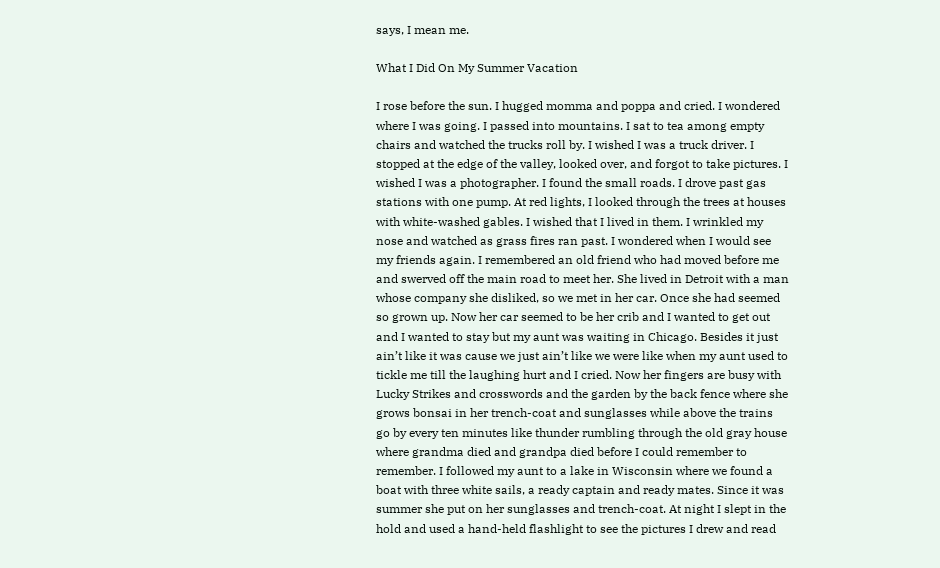says, I mean me.

What I Did On My Summer Vacation

I rose before the sun. I hugged momma and poppa and cried. I wondered where I was going. I passed into mountains. I sat to tea among empty chairs and watched the trucks roll by. I wished I was a truck driver. I stopped at the edge of the valley, looked over, and forgot to take pictures. I wished I was a photographer. I found the small roads. I drove past gas stations with one pump. At red lights, I looked through the trees at houses with white-washed gables. I wished that I lived in them. I wrinkled my nose and watched as grass fires ran past. I wondered when I would see my friends again. I remembered an old friend who had moved before me and swerved off the main road to meet her. She lived in Detroit with a man whose company she disliked, so we met in her car. Once she had seemed so grown up. Now her car seemed to be her crib and I wanted to get out and I wanted to stay but my aunt was waiting in Chicago. Besides it just ain’t like it was cause we just ain’t like we were like when my aunt used to tickle me till the laughing hurt and I cried. Now her fingers are busy with Lucky Strikes and crosswords and the garden by the back fence where she grows bonsai in her trench-coat and sunglasses while above the trains go by every ten minutes like thunder rumbling through the old gray house where grandma died and grandpa died before I could remember to remember. I followed my aunt to a lake in Wisconsin where we found a boat with three white sails, a ready captain and ready mates. Since it was summer she put on her sunglasses and trench-coat. At night I slept in the hold and used a hand-held flashlight to see the pictures I drew and read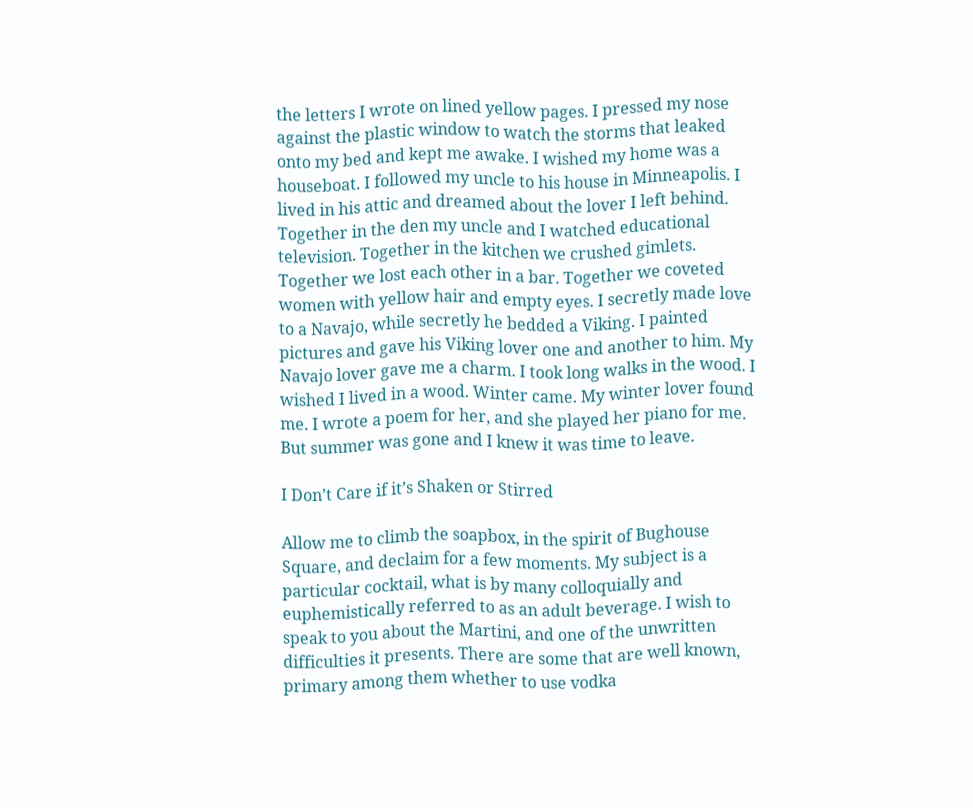the letters I wrote on lined yellow pages. I pressed my nose against the plastic window to watch the storms that leaked onto my bed and kept me awake. I wished my home was a houseboat. I followed my uncle to his house in Minneapolis. I lived in his attic and dreamed about the lover I left behind. Together in the den my uncle and I watched educational television. Together in the kitchen we crushed gimlets. Together we lost each other in a bar. Together we coveted women with yellow hair and empty eyes. I secretly made love to a Navajo, while secretly he bedded a Viking. I painted pictures and gave his Viking lover one and another to him. My Navajo lover gave me a charm. I took long walks in the wood. I wished I lived in a wood. Winter came. My winter lover found me. I wrote a poem for her, and she played her piano for me. But summer was gone and I knew it was time to leave.

I Don’t Care if it’s Shaken or Stirred

Allow me to climb the soapbox, in the spirit of Bughouse Square, and declaim for a few moments. My subject is a particular cocktail, what is by many colloquially and euphemistically referred to as an adult beverage. I wish to speak to you about the Martini, and one of the unwritten difficulties it presents. There are some that are well known, primary among them whether to use vodka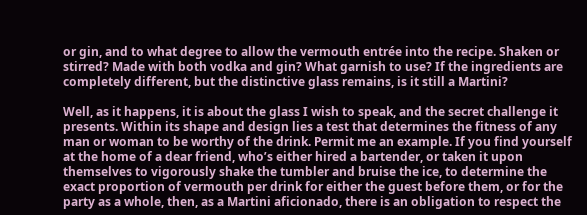or gin, and to what degree to allow the vermouth entrée into the recipe. Shaken or stirred? Made with both vodka and gin? What garnish to use? If the ingredients are completely different, but the distinctive glass remains, is it still a Martini?

Well, as it happens, it is about the glass I wish to speak, and the secret challenge it presents. Within its shape and design lies a test that determines the fitness of any man or woman to be worthy of the drink. Permit me an example. If you find yourself at the home of a dear friend, who’s either hired a bartender, or taken it upon themselves to vigorously shake the tumbler and bruise the ice, to determine the exact proportion of vermouth per drink for either the guest before them, or for the party as a whole, then, as a Martini aficionado, there is an obligation to respect the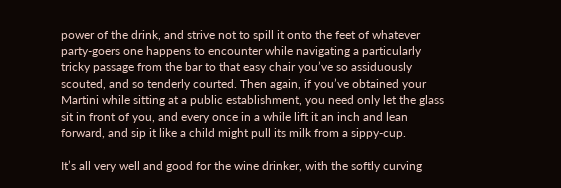power of the drink, and strive not to spill it onto the feet of whatever party-goers one happens to encounter while navigating a particularly tricky passage from the bar to that easy chair you’ve so assiduously scouted, and so tenderly courted. Then again, if you’ve obtained your Martini while sitting at a public establishment, you need only let the glass sit in front of you, and every once in a while lift it an inch and lean forward, and sip it like a child might pull its milk from a sippy-cup.

It’s all very well and good for the wine drinker, with the softly curving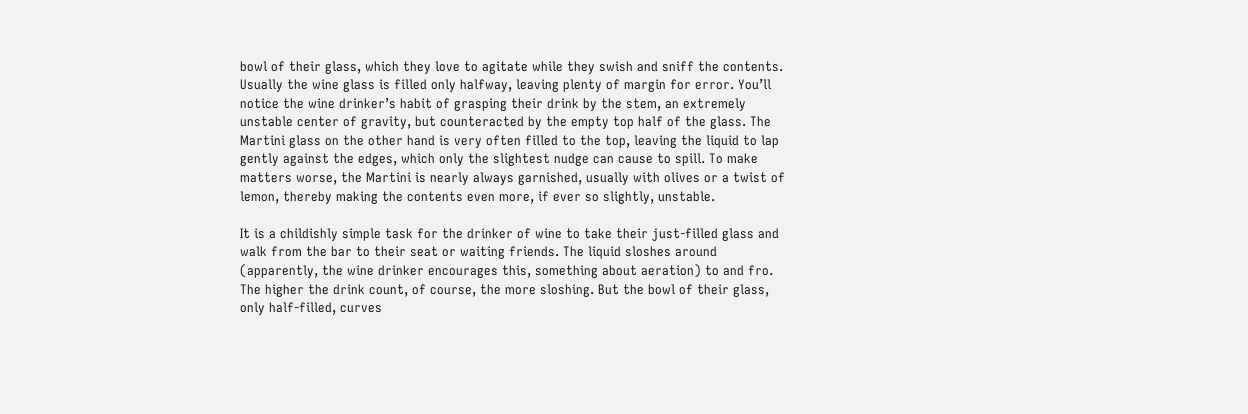bowl of their glass, which they love to agitate while they swish and sniff the contents. Usually the wine glass is filled only halfway, leaving plenty of margin for error. You’ll notice the wine drinker’s habit of grasping their drink by the stem, an extremely unstable center of gravity, but counteracted by the empty top half of the glass. The Martini glass on the other hand is very often filled to the top, leaving the liquid to lap gently against the edges, which only the slightest nudge can cause to spill. To make matters worse, the Martini is nearly always garnished, usually with olives or a twist of lemon, thereby making the contents even more, if ever so slightly, unstable.

It is a childishly simple task for the drinker of wine to take their just-filled glass and walk from the bar to their seat or waiting friends. The liquid sloshes around (apparently, the wine drinker encourages this, something about aeration) to and fro. The higher the drink count, of course, the more sloshing. But the bowl of their glass, only half-filled, curves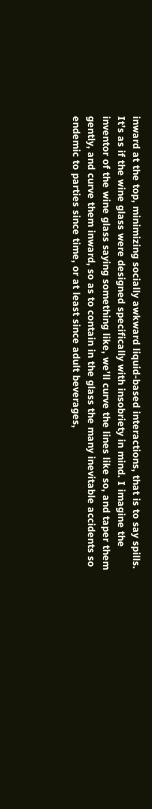inward at the top, minimizing socially awkward liquid-based interactions, that is to say spills. It’s as if the wine glass were designed specifically with insobriety in mind. I imagine the inventor of the wine glass saying something like, we’ll curve the lines like so, and taper them gently, and curve them inward, so as to contain in the glass the many inevitable accidents so endemic to parties since time, or at least since adult beverages,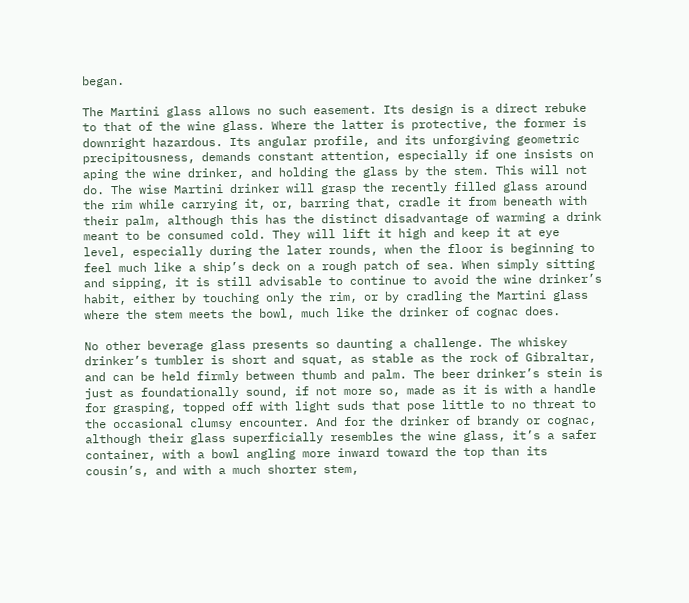began.

The Martini glass allows no such easement. Its design is a direct rebuke to that of the wine glass. Where the latter is protective, the former is downright hazardous. Its angular profile, and its unforgiving geometric precipitousness, demands constant attention, especially if one insists on aping the wine drinker, and holding the glass by the stem. This will not do. The wise Martini drinker will grasp the recently filled glass around the rim while carrying it, or, barring that, cradle it from beneath with their palm, although this has the distinct disadvantage of warming a drink meant to be consumed cold. They will lift it high and keep it at eye level, especially during the later rounds, when the floor is beginning to feel much like a ship’s deck on a rough patch of sea. When simply sitting and sipping, it is still advisable to continue to avoid the wine drinker’s habit, either by touching only the rim, or by cradling the Martini glass where the stem meets the bowl, much like the drinker of cognac does.

No other beverage glass presents so daunting a challenge. The whiskey drinker’s tumbler is short and squat, as stable as the rock of Gibraltar, and can be held firmly between thumb and palm. The beer drinker’s stein is just as foundationally sound, if not more so, made as it is with a handle for grasping, topped off with light suds that pose little to no threat to the occasional clumsy encounter. And for the drinker of brandy or cognac, although their glass superficially resembles the wine glass, it’s a safer container, with a bowl angling more inward toward the top than its cousin’s, and with a much shorter stem,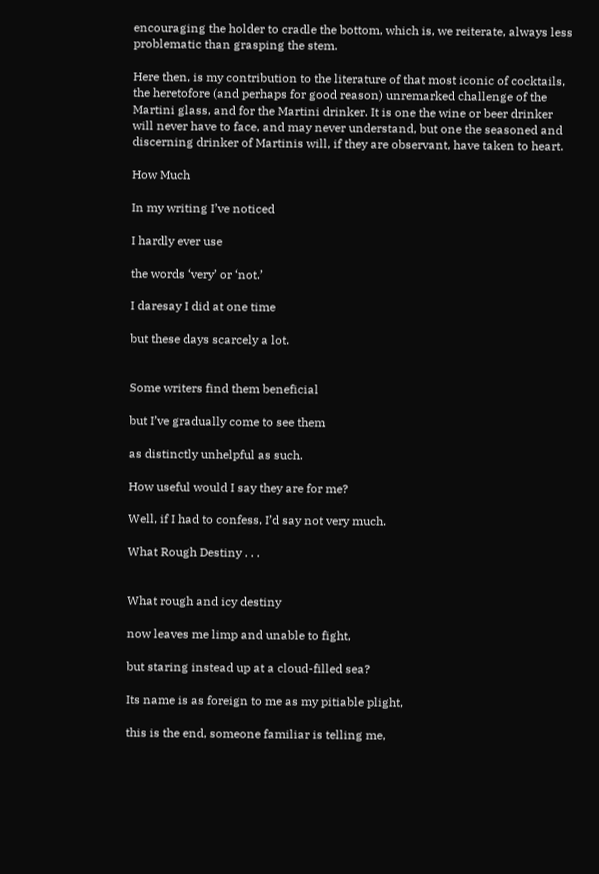encouraging the holder to cradle the bottom, which is, we reiterate, always less problematic than grasping the stem.

Here then, is my contribution to the literature of that most iconic of cocktails, the heretofore (and perhaps for good reason) unremarked challenge of the Martini glass, and for the Martini drinker. It is one the wine or beer drinker will never have to face, and may never understand, but one the seasoned and discerning drinker of Martinis will, if they are observant, have taken to heart.

How Much

In my writing I’ve noticed

I hardly ever use

the words ‘very’ or ‘not.’

I daresay I did at one time

but these days scarcely a lot.


Some writers find them beneficial

but I’ve gradually come to see them

as distinctly unhelpful as such.

How useful would I say they are for me?

Well, if I had to confess, I’d say not very much.

What Rough Destiny . . .


What rough and icy destiny

now leaves me limp and unable to fight,

but staring instead up at a cloud-filled sea?

Its name is as foreign to me as my pitiable plight,

this is the end, someone familiar is telling me,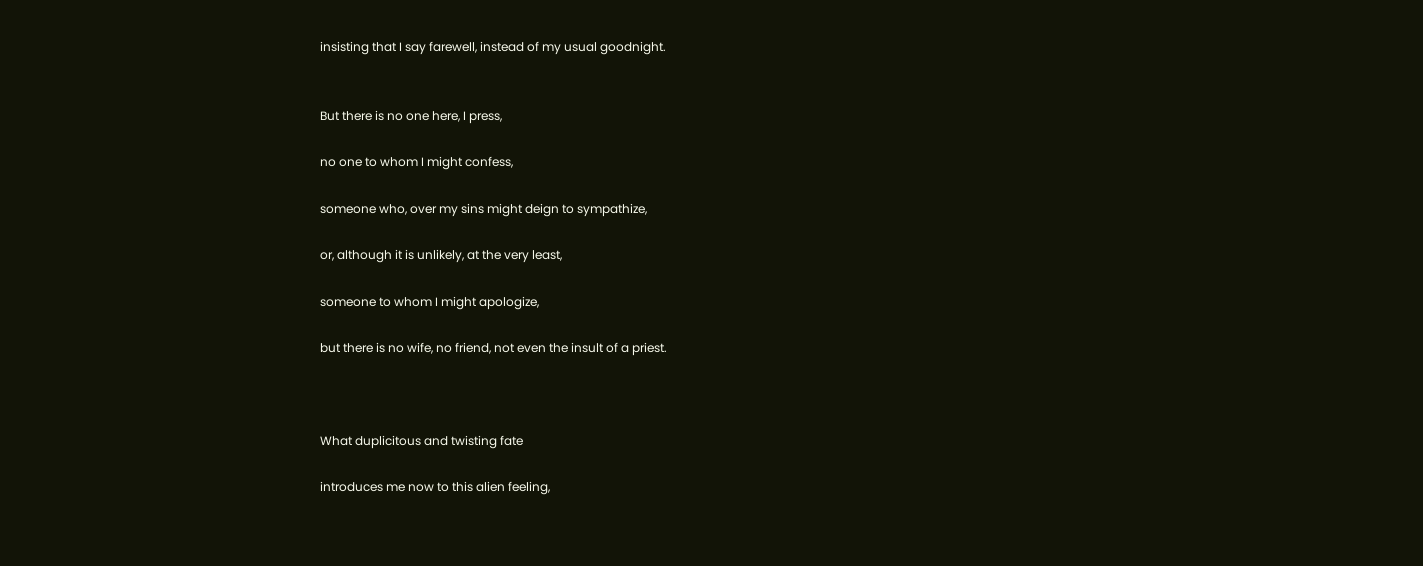insisting that I say farewell, instead of my usual goodnight.


But there is no one here, I press,

no one to whom I might confess,

someone who, over my sins might deign to sympathize,

or, although it is unlikely, at the very least,

someone to whom I might apologize,

but there is no wife, no friend, not even the insult of a priest.



What duplicitous and twisting fate

introduces me now to this alien feeling,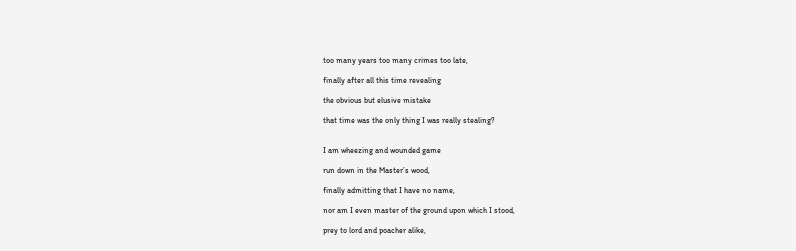too many years too many crimes too late,

finally after all this time revealing

the obvious but elusive mistake

that time was the only thing I was really stealing?


I am wheezing and wounded game

run down in the Master’s wood,

finally admitting that I have no name,

nor am I even master of the ground upon which I stood,

prey to lord and poacher alike,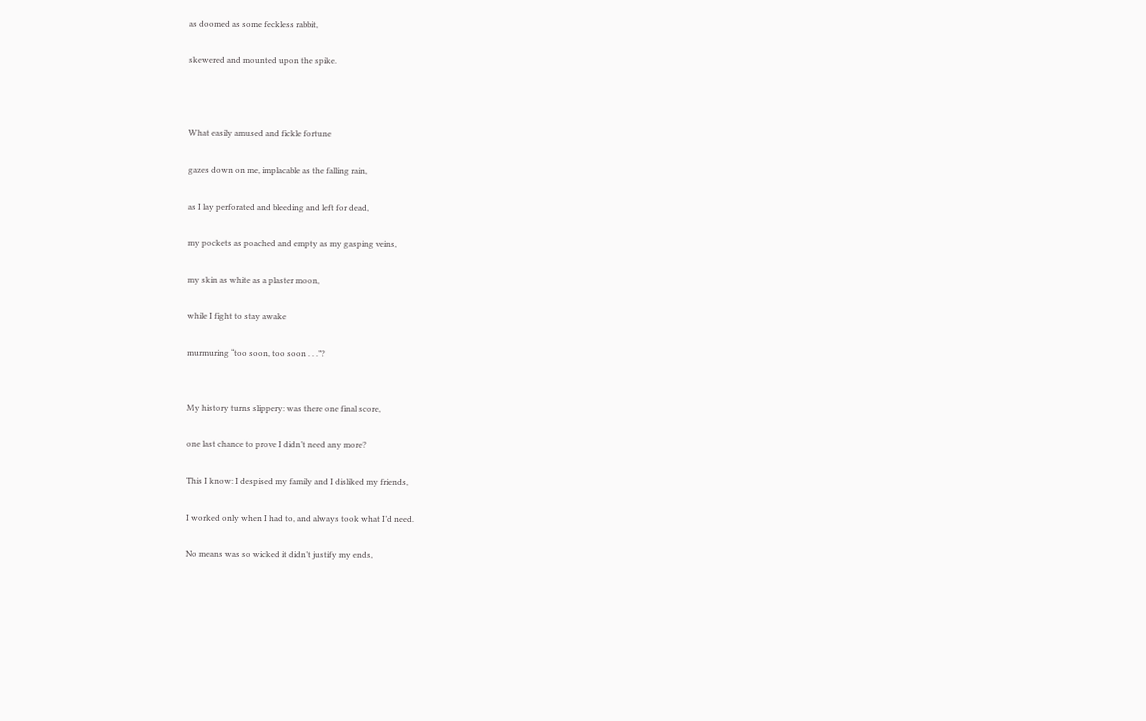as doomed as some feckless rabbit,

skewered and mounted upon the spike.



What easily amused and fickle fortune

gazes down on me, implacable as the falling rain,

as I lay perforated and bleeding and left for dead,

my pockets as poached and empty as my gasping veins,

my skin as white as a plaster moon,

while I fight to stay awake

murmuring “too soon, too soon . . .”?


My history turns slippery: was there one final score,

one last chance to prove I didn’t need any more?

This I know: I despised my family and I disliked my friends,

I worked only when I had to, and always took what I’d need.

No means was so wicked it didn’t justify my ends,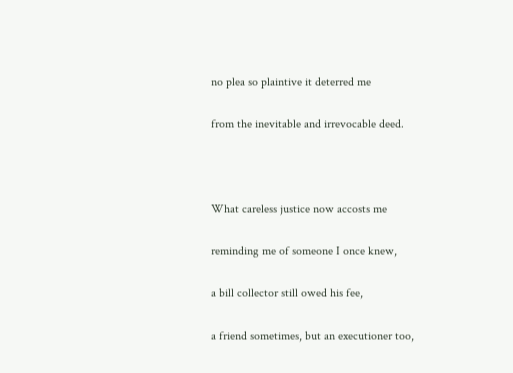no plea so plaintive it deterred me

from the inevitable and irrevocable deed.



What careless justice now accosts me

reminding me of someone I once knew,

a bill collector still owed his fee,

a friend sometimes, but an executioner too,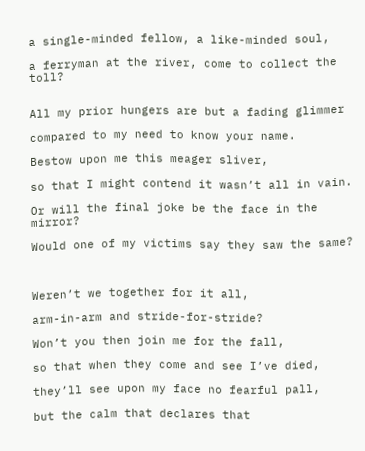a single-minded fellow, a like-minded soul,

a ferryman at the river, come to collect the toll?


All my prior hungers are but a fading glimmer

compared to my need to know your name.

Bestow upon me this meager sliver,

so that I might contend it wasn’t all in vain.

Or will the final joke be the face in the mirror?

Would one of my victims say they saw the same?



Weren’t we together for it all,

arm-in-arm and stride-for-stride?

Won’t you then join me for the fall,

so that when they come and see I’ve died,

they’ll see upon my face no fearful pall,

but the calm that declares that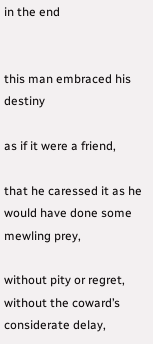in the end


this man embraced his destiny

as if it were a friend,

that he caressed it as he would have done some mewling prey,

without pity or regret, without the coward’s considerate delay,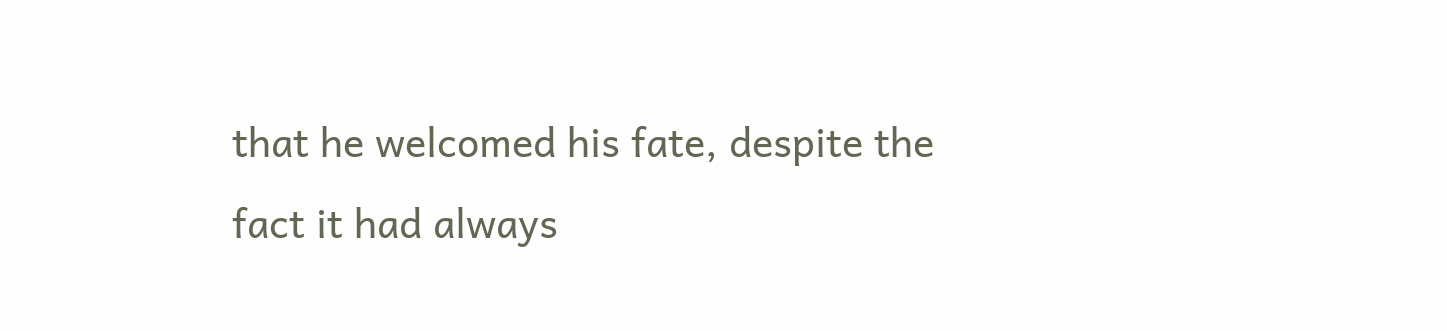that he welcomed his fate, despite the fact it had always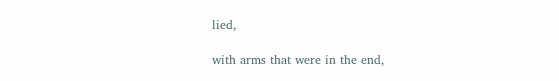lied,

with arms that were in the end,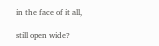in the face of it all,

still open wide?